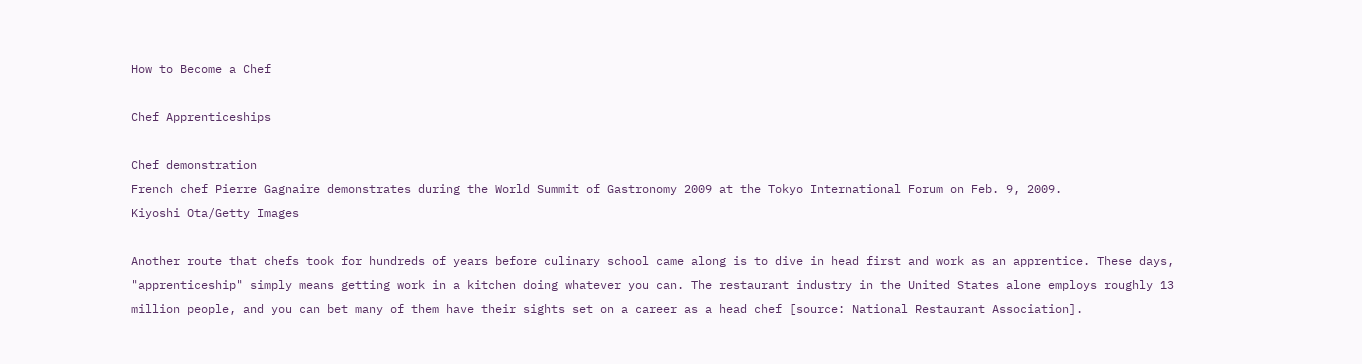How to Become a Chef

Chef Apprenticeships

Chef demonstration
French chef Pierre Gagnaire demonstrates during the World Summit of Gastronomy 2009 at the Tokyo International Forum on Feb. 9, 2009.
Kiyoshi Ota/Getty Images

Another route that chefs took for hundreds of years before culinary school came along is to dive in head first and work as an apprentice. These days, "apprenticeship" simply means getting work in a kitchen doing whatever you can. The restaurant industry in the United States alone employs roughly 13 million people, and you can bet many of them have their sights set on a career as a head chef [source: National Restaurant Association].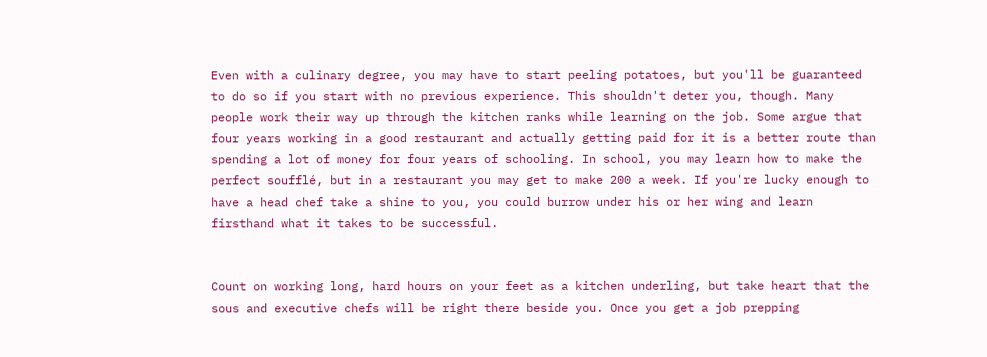Even with a culinary degree, you may have to start peeling potatoes, but you'll be guaranteed to do so if you start with no previous experience. This shouldn't deter you, though. Many people work their way up through the kitchen ranks while learning on the job. Some argue that four years working in a good restaurant and actually getting paid for it is a better route than spending a lot of money for four years of schooling. In school, you may learn how to make the perfect soufflé, but in a restaurant you may get to make 200 a week. If you're lucky enough to have a head chef take a shine to you, you could burrow under his or her wing and learn firsthand what it takes to be successful.


Count on working long, hard hours on your feet as a kitchen underling, but take heart that the sous and executive chefs will be right there beside you. Once you get a job prepping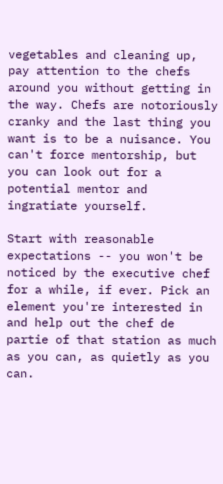vegetables and cleaning up, pay attention to the chefs around you without getting in the way. Chefs are notoriously cranky and the last thing you want is to be a nuisance. You can't force mentorship, but you can look out for a potential mentor and ingratiate yourself.

Start with reasonable expectations -- you won't be noticed by the executive chef for a while, if ever. Pick an element you're interested in and help out the chef de partie of that station as much as you can, as quietly as you can.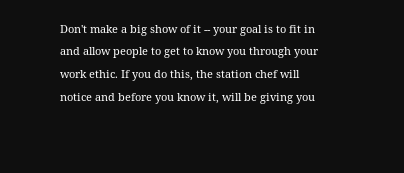Don't make a big show of it -- your goal is to fit in and allow people to get to know you through your work ethic. If you do this, the station chef will notice and before you know it, will be giving you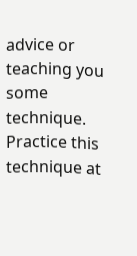advice or teaching you some technique. Practice this technique at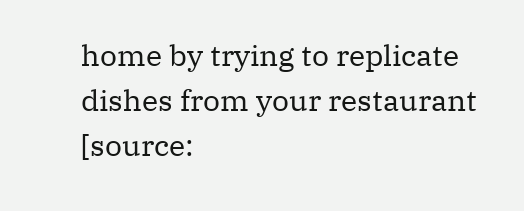home by trying to replicate dishes from your restaurant [source: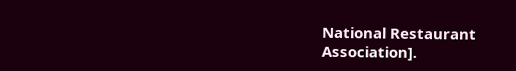National Restaurant Association].